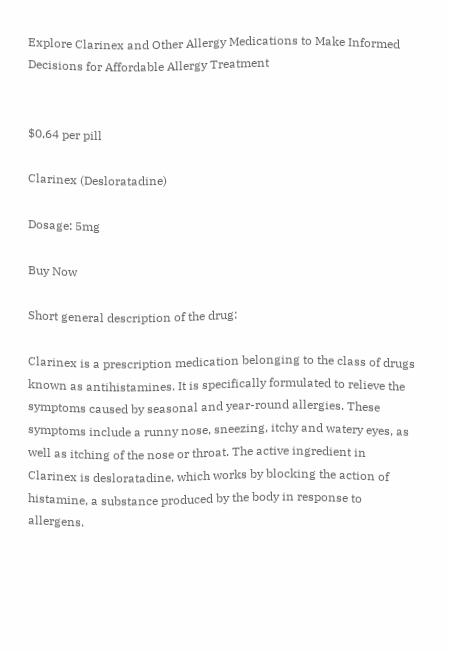Explore Clarinex and Other Allergy Medications to Make Informed Decisions for Affordable Allergy Treatment


$0,64 per pill

Clarinex (Desloratadine)

Dosage: 5mg

Buy Now

Short general description of the drug:

Clarinex is a prescription medication belonging to the class of drugs known as antihistamines. It is specifically formulated to relieve the symptoms caused by seasonal and year-round allergies. These symptoms include a runny nose, sneezing, itchy and watery eyes, as well as itching of the nose or throat. The active ingredient in Clarinex is desloratadine, which works by blocking the action of histamine, a substance produced by the body in response to allergens.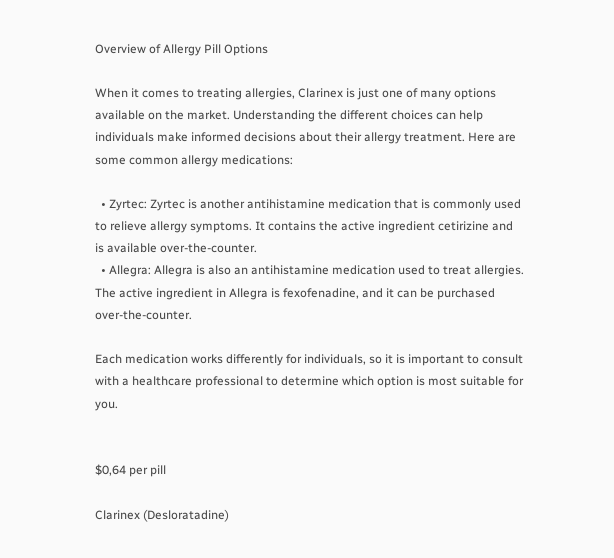Overview of Allergy Pill Options

When it comes to treating allergies, Clarinex is just one of many options available on the market. Understanding the different choices can help individuals make informed decisions about their allergy treatment. Here are some common allergy medications:

  • Zyrtec: Zyrtec is another antihistamine medication that is commonly used to relieve allergy symptoms. It contains the active ingredient cetirizine and is available over-the-counter.
  • Allegra: Allegra is also an antihistamine medication used to treat allergies. The active ingredient in Allegra is fexofenadine, and it can be purchased over-the-counter.

Each medication works differently for individuals, so it is important to consult with a healthcare professional to determine which option is most suitable for you.


$0,64 per pill

Clarinex (Desloratadine)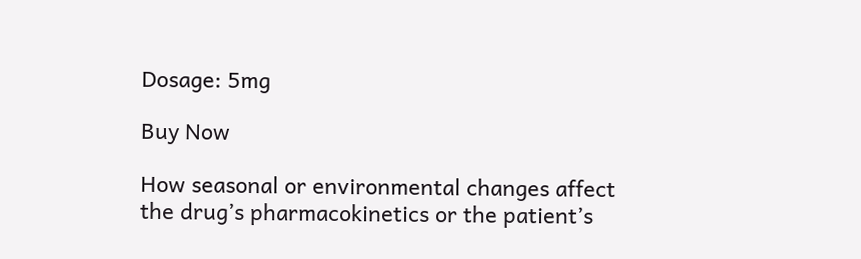Dosage: 5mg

Buy Now

How seasonal or environmental changes affect the drug’s pharmacokinetics or the patient’s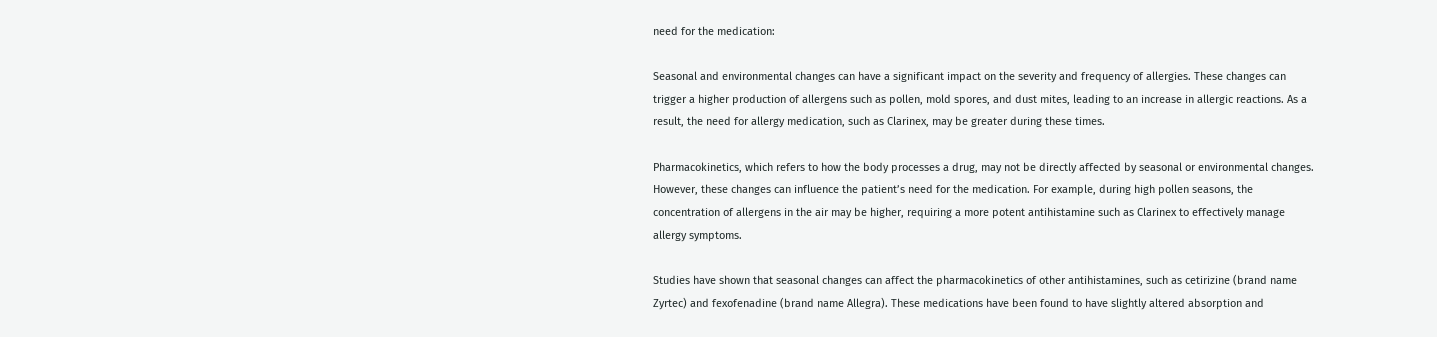need for the medication:

Seasonal and environmental changes can have a significant impact on the severity and frequency of allergies. These changes can trigger a higher production of allergens such as pollen, mold spores, and dust mites, leading to an increase in allergic reactions. As a result, the need for allergy medication, such as Clarinex, may be greater during these times.

Pharmacokinetics, which refers to how the body processes a drug, may not be directly affected by seasonal or environmental changes. However, these changes can influence the patient’s need for the medication. For example, during high pollen seasons, the concentration of allergens in the air may be higher, requiring a more potent antihistamine such as Clarinex to effectively manage allergy symptoms.

Studies have shown that seasonal changes can affect the pharmacokinetics of other antihistamines, such as cetirizine (brand name Zyrtec) and fexofenadine (brand name Allegra). These medications have been found to have slightly altered absorption and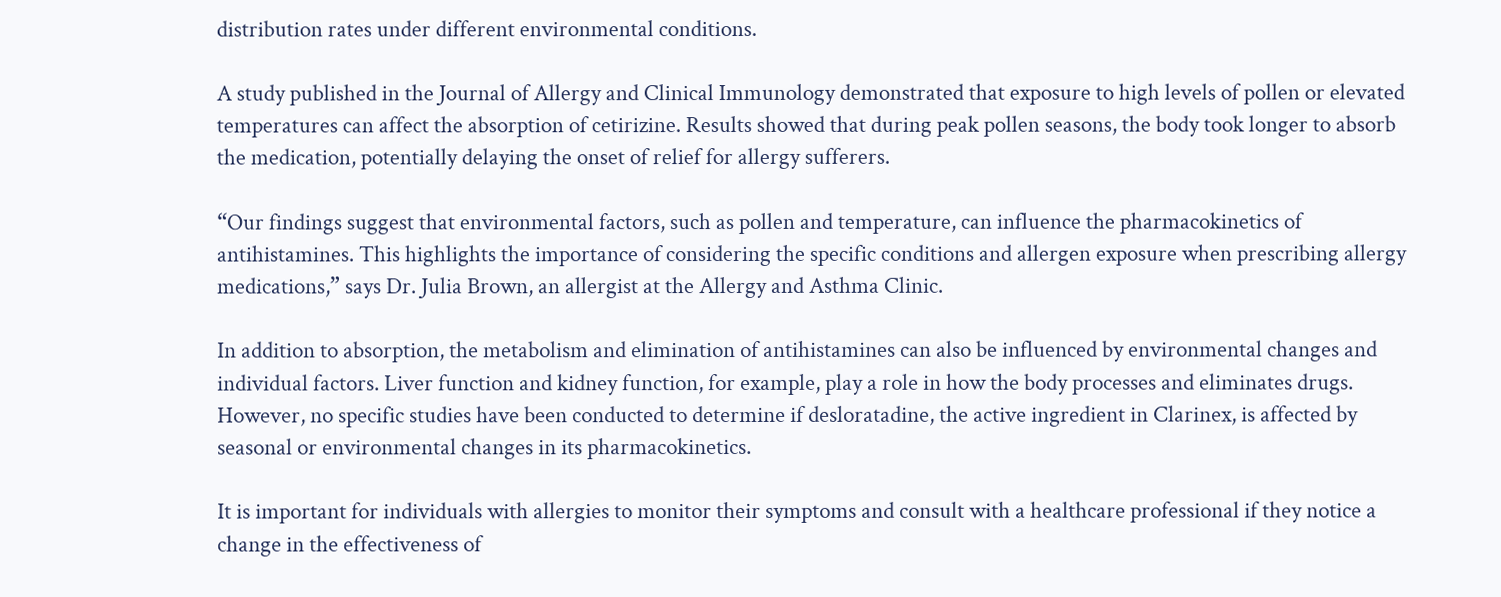distribution rates under different environmental conditions.

A study published in the Journal of Allergy and Clinical Immunology demonstrated that exposure to high levels of pollen or elevated temperatures can affect the absorption of cetirizine. Results showed that during peak pollen seasons, the body took longer to absorb the medication, potentially delaying the onset of relief for allergy sufferers.

“Our findings suggest that environmental factors, such as pollen and temperature, can influence the pharmacokinetics of antihistamines. This highlights the importance of considering the specific conditions and allergen exposure when prescribing allergy medications,” says Dr. Julia Brown, an allergist at the Allergy and Asthma Clinic.

In addition to absorption, the metabolism and elimination of antihistamines can also be influenced by environmental changes and individual factors. Liver function and kidney function, for example, play a role in how the body processes and eliminates drugs. However, no specific studies have been conducted to determine if desloratadine, the active ingredient in Clarinex, is affected by seasonal or environmental changes in its pharmacokinetics.

It is important for individuals with allergies to monitor their symptoms and consult with a healthcare professional if they notice a change in the effectiveness of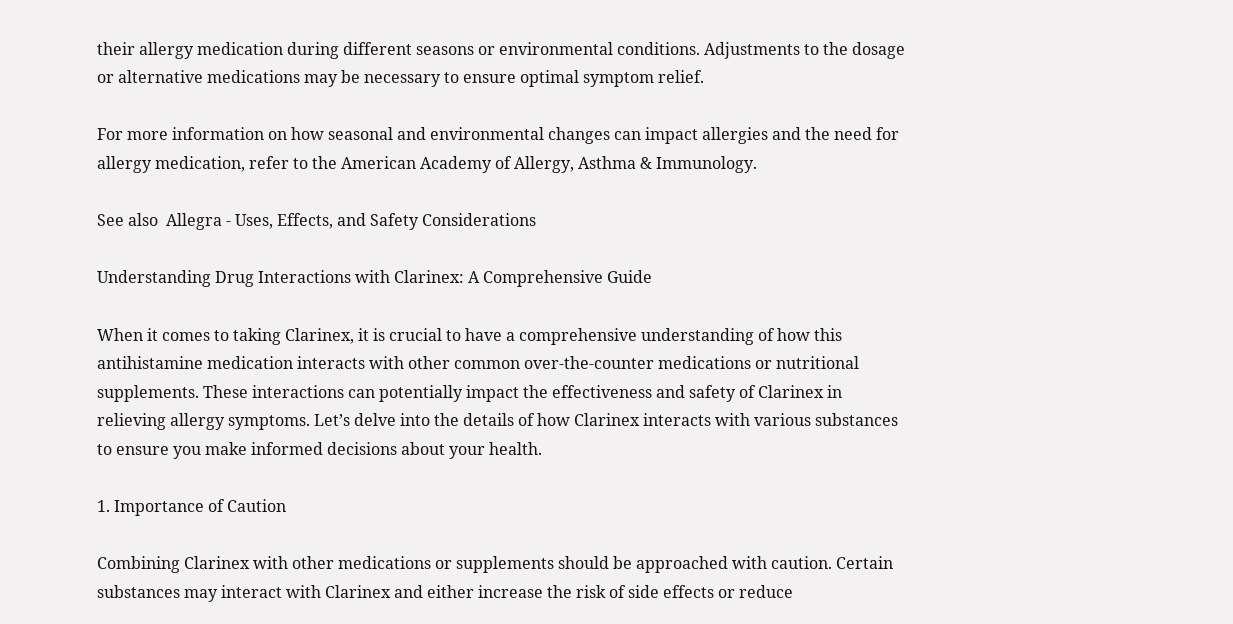their allergy medication during different seasons or environmental conditions. Adjustments to the dosage or alternative medications may be necessary to ensure optimal symptom relief.

For more information on how seasonal and environmental changes can impact allergies and the need for allergy medication, refer to the American Academy of Allergy, Asthma & Immunology.

See also  Allegra - Uses, Effects, and Safety Considerations

Understanding Drug Interactions with Clarinex: A Comprehensive Guide

When it comes to taking Clarinex, it is crucial to have a comprehensive understanding of how this antihistamine medication interacts with other common over-the-counter medications or nutritional supplements. These interactions can potentially impact the effectiveness and safety of Clarinex in relieving allergy symptoms. Let’s delve into the details of how Clarinex interacts with various substances to ensure you make informed decisions about your health.

1. Importance of Caution

Combining Clarinex with other medications or supplements should be approached with caution. Certain substances may interact with Clarinex and either increase the risk of side effects or reduce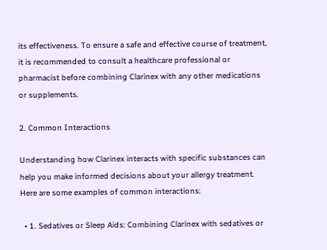its effectiveness. To ensure a safe and effective course of treatment, it is recommended to consult a healthcare professional or pharmacist before combining Clarinex with any other medications or supplements.

2. Common Interactions

Understanding how Clarinex interacts with specific substances can help you make informed decisions about your allergy treatment. Here are some examples of common interactions:

  • 1. Sedatives or Sleep Aids: Combining Clarinex with sedatives or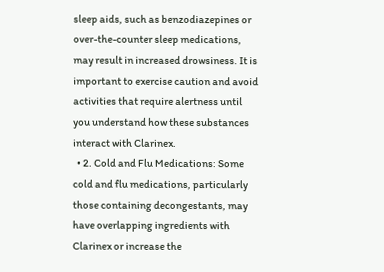sleep aids, such as benzodiazepines or over-the-counter sleep medications, may result in increased drowsiness. It is important to exercise caution and avoid activities that require alertness until you understand how these substances interact with Clarinex.
  • 2. Cold and Flu Medications: Some cold and flu medications, particularly those containing decongestants, may have overlapping ingredients with Clarinex or increase the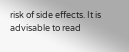risk of side effects. It is advisable to read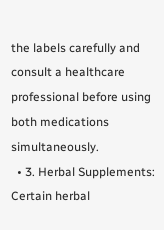the labels carefully and consult a healthcare professional before using both medications simultaneously.
  • 3. Herbal Supplements: Certain herbal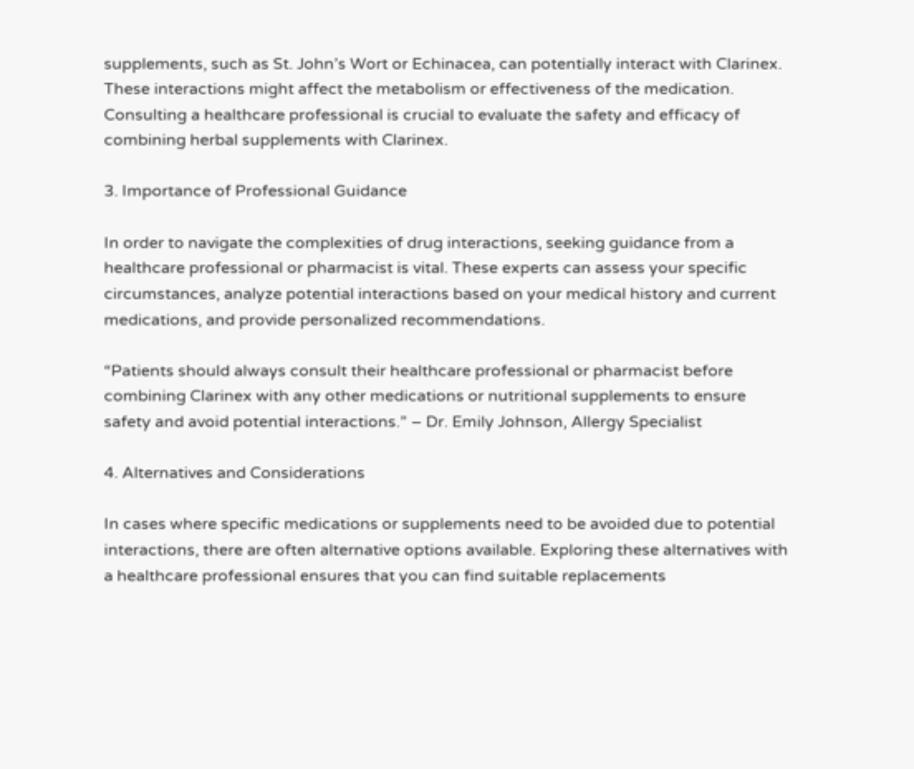supplements, such as St. John’s Wort or Echinacea, can potentially interact with Clarinex. These interactions might affect the metabolism or effectiveness of the medication. Consulting a healthcare professional is crucial to evaluate the safety and efficacy of combining herbal supplements with Clarinex.

3. Importance of Professional Guidance

In order to navigate the complexities of drug interactions, seeking guidance from a healthcare professional or pharmacist is vital. These experts can assess your specific circumstances, analyze potential interactions based on your medical history and current medications, and provide personalized recommendations.

“Patients should always consult their healthcare professional or pharmacist before combining Clarinex with any other medications or nutritional supplements to ensure safety and avoid potential interactions.” – Dr. Emily Johnson, Allergy Specialist

4. Alternatives and Considerations

In cases where specific medications or supplements need to be avoided due to potential interactions, there are often alternative options available. Exploring these alternatives with a healthcare professional ensures that you can find suitable replacements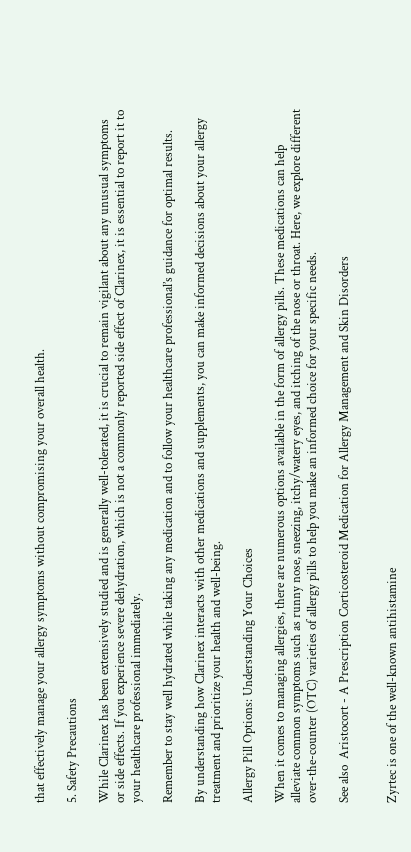that effectively manage your allergy symptoms without compromising your overall health.

5. Safety Precautions

While Clarinex has been extensively studied and is generally well-tolerated, it is crucial to remain vigilant about any unusual symptoms or side effects. If you experience severe dehydration, which is not a commonly reported side effect of Clarinex, it is essential to report it to your healthcare professional immediately.

Remember to stay well hydrated while taking any medication and to follow your healthcare professional’s guidance for optimal results.

By understanding how Clarinex interacts with other medications and supplements, you can make informed decisions about your allergy treatment and prioritize your health and well-being.

Allergy Pill Options: Understanding Your Choices

When it comes to managing allergies, there are numerous options available in the form of allergy pills. These medications can help alleviate common symptoms such as runny nose, sneezing, itchy/watery eyes, and itching of the nose or throat. Here, we explore different over-the-counter (OTC) varieties of allergy pills to help you make an informed choice for your specific needs.

See also  Aristocort - A Prescription Corticosteroid Medication for Allergy Management and Skin Disorders


Zyrtec is one of the well-known antihistamine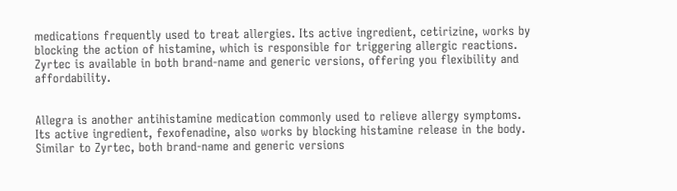medications frequently used to treat allergies. Its active ingredient, cetirizine, works by blocking the action of histamine, which is responsible for triggering allergic reactions. Zyrtec is available in both brand-name and generic versions, offering you flexibility and affordability.


Allegra is another antihistamine medication commonly used to relieve allergy symptoms. Its active ingredient, fexofenadine, also works by blocking histamine release in the body. Similar to Zyrtec, both brand-name and generic versions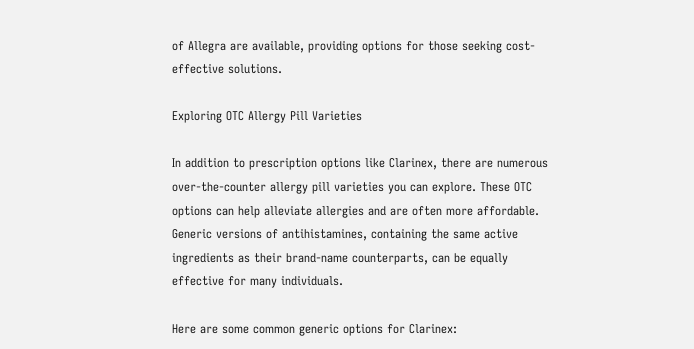of Allegra are available, providing options for those seeking cost-effective solutions.

Exploring OTC Allergy Pill Varieties

In addition to prescription options like Clarinex, there are numerous over-the-counter allergy pill varieties you can explore. These OTC options can help alleviate allergies and are often more affordable. Generic versions of antihistamines, containing the same active ingredients as their brand-name counterparts, can be equally effective for many individuals.

Here are some common generic options for Clarinex: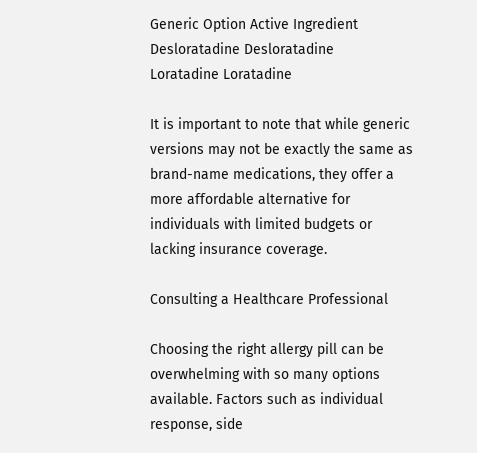Generic Option Active Ingredient
Desloratadine Desloratadine
Loratadine Loratadine

It is important to note that while generic versions may not be exactly the same as brand-name medications, they offer a more affordable alternative for individuals with limited budgets or lacking insurance coverage.

Consulting a Healthcare Professional

Choosing the right allergy pill can be overwhelming with so many options available. Factors such as individual response, side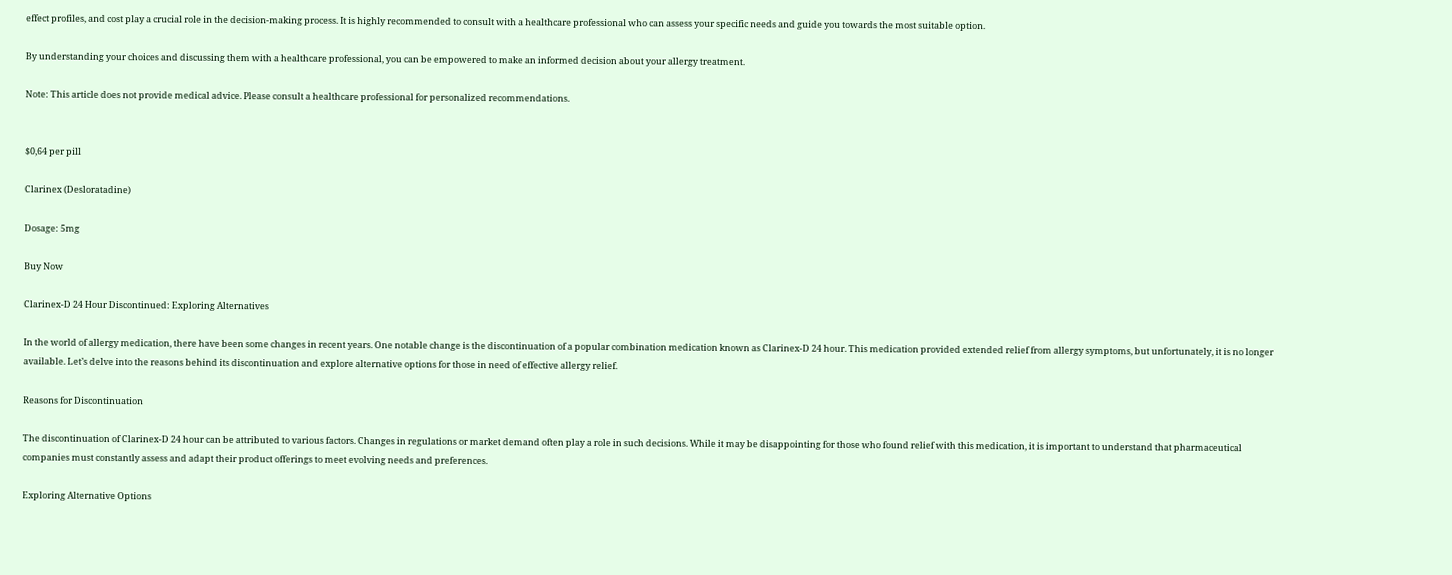effect profiles, and cost play a crucial role in the decision-making process. It is highly recommended to consult with a healthcare professional who can assess your specific needs and guide you towards the most suitable option.

By understanding your choices and discussing them with a healthcare professional, you can be empowered to make an informed decision about your allergy treatment.

Note: This article does not provide medical advice. Please consult a healthcare professional for personalized recommendations.


$0,64 per pill

Clarinex (Desloratadine)

Dosage: 5mg

Buy Now

Clarinex-D 24 Hour Discontinued: Exploring Alternatives

In the world of allergy medication, there have been some changes in recent years. One notable change is the discontinuation of a popular combination medication known as Clarinex-D 24 hour. This medication provided extended relief from allergy symptoms, but unfortunately, it is no longer available. Let’s delve into the reasons behind its discontinuation and explore alternative options for those in need of effective allergy relief.

Reasons for Discontinuation

The discontinuation of Clarinex-D 24 hour can be attributed to various factors. Changes in regulations or market demand often play a role in such decisions. While it may be disappointing for those who found relief with this medication, it is important to understand that pharmaceutical companies must constantly assess and adapt their product offerings to meet evolving needs and preferences.

Exploring Alternative Options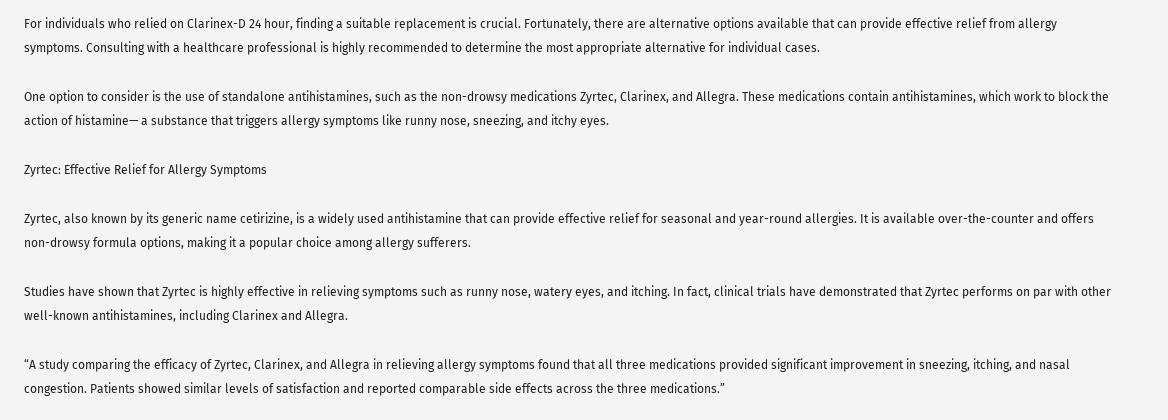For individuals who relied on Clarinex-D 24 hour, finding a suitable replacement is crucial. Fortunately, there are alternative options available that can provide effective relief from allergy symptoms. Consulting with a healthcare professional is highly recommended to determine the most appropriate alternative for individual cases.

One option to consider is the use of standalone antihistamines, such as the non-drowsy medications Zyrtec, Clarinex, and Allegra. These medications contain antihistamines, which work to block the action of histamine— a substance that triggers allergy symptoms like runny nose, sneezing, and itchy eyes.

Zyrtec: Effective Relief for Allergy Symptoms

Zyrtec, also known by its generic name cetirizine, is a widely used antihistamine that can provide effective relief for seasonal and year-round allergies. It is available over-the-counter and offers non-drowsy formula options, making it a popular choice among allergy sufferers.

Studies have shown that Zyrtec is highly effective in relieving symptoms such as runny nose, watery eyes, and itching. In fact, clinical trials have demonstrated that Zyrtec performs on par with other well-known antihistamines, including Clarinex and Allegra.

“A study comparing the efficacy of Zyrtec, Clarinex, and Allegra in relieving allergy symptoms found that all three medications provided significant improvement in sneezing, itching, and nasal congestion. Patients showed similar levels of satisfaction and reported comparable side effects across the three medications.”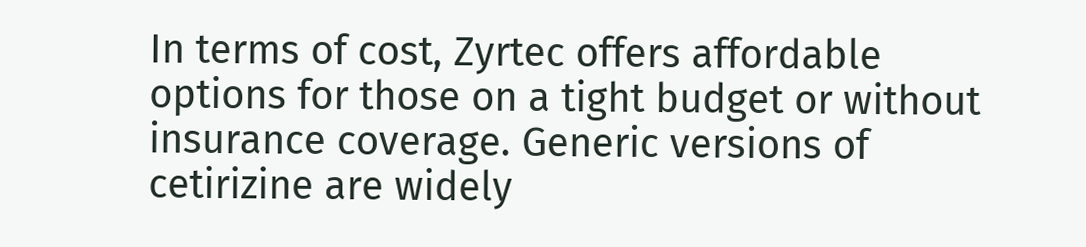In terms of cost, Zyrtec offers affordable options for those on a tight budget or without insurance coverage. Generic versions of cetirizine are widely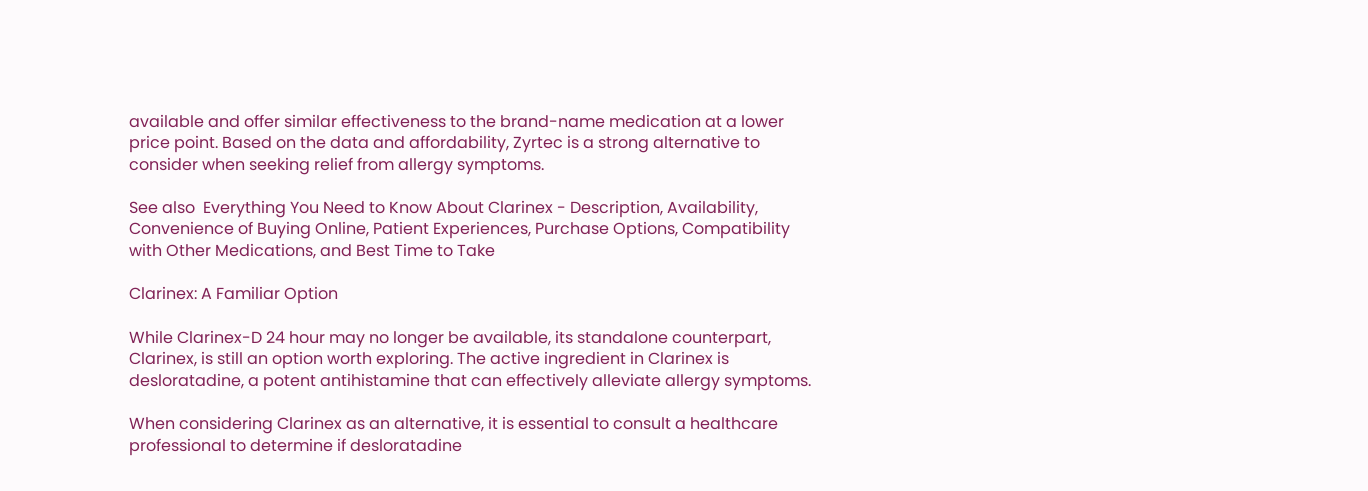available and offer similar effectiveness to the brand-name medication at a lower price point. Based on the data and affordability, Zyrtec is a strong alternative to consider when seeking relief from allergy symptoms.

See also  Everything You Need to Know About Clarinex - Description, Availability, Convenience of Buying Online, Patient Experiences, Purchase Options, Compatibility with Other Medications, and Best Time to Take

Clarinex: A Familiar Option

While Clarinex-D 24 hour may no longer be available, its standalone counterpart, Clarinex, is still an option worth exploring. The active ingredient in Clarinex is desloratadine, a potent antihistamine that can effectively alleviate allergy symptoms.

When considering Clarinex as an alternative, it is essential to consult a healthcare professional to determine if desloratadine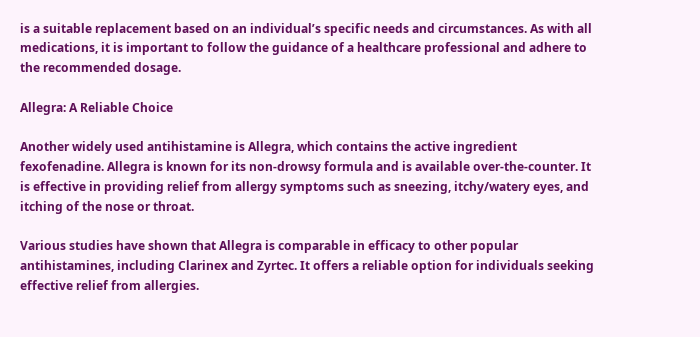is a suitable replacement based on an individual’s specific needs and circumstances. As with all medications, it is important to follow the guidance of a healthcare professional and adhere to the recommended dosage.

Allegra: A Reliable Choice

Another widely used antihistamine is Allegra, which contains the active ingredient fexofenadine. Allegra is known for its non-drowsy formula and is available over-the-counter. It is effective in providing relief from allergy symptoms such as sneezing, itchy/watery eyes, and itching of the nose or throat.

Various studies have shown that Allegra is comparable in efficacy to other popular antihistamines, including Clarinex and Zyrtec. It offers a reliable option for individuals seeking effective relief from allergies.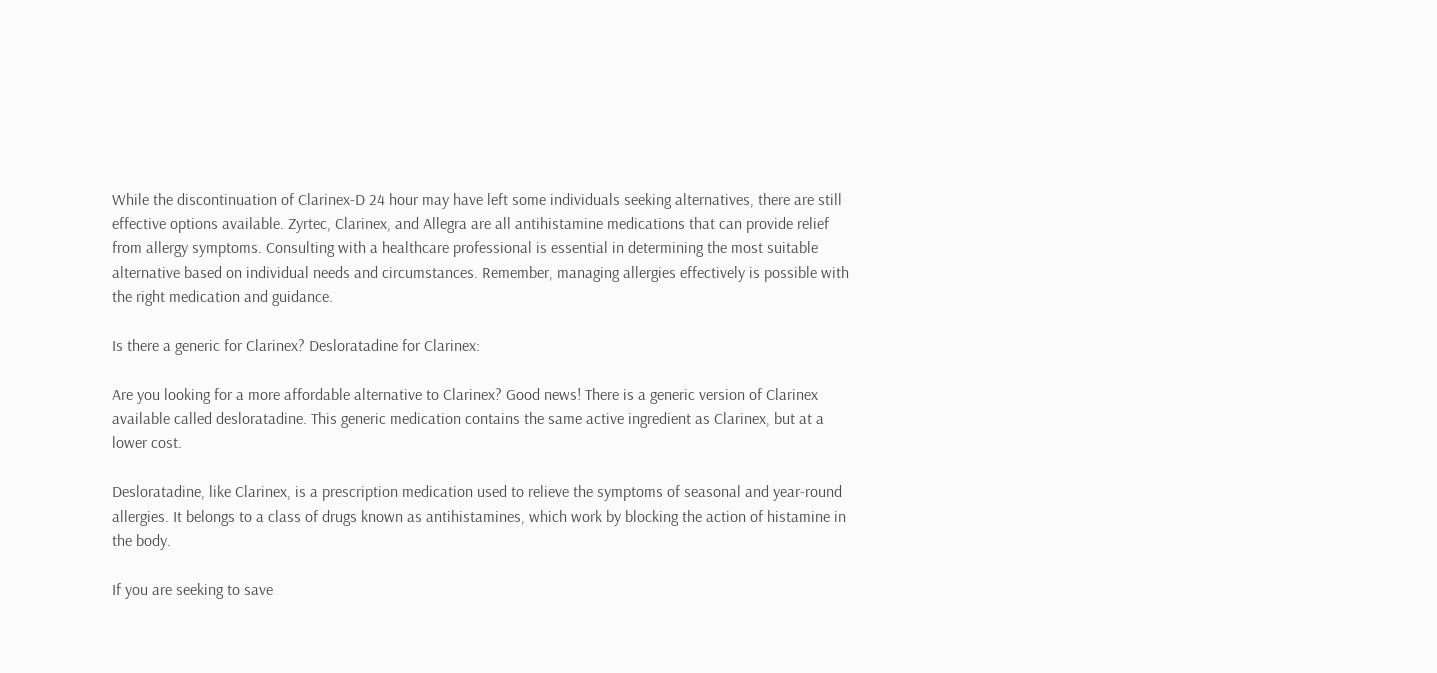While the discontinuation of Clarinex-D 24 hour may have left some individuals seeking alternatives, there are still effective options available. Zyrtec, Clarinex, and Allegra are all antihistamine medications that can provide relief from allergy symptoms. Consulting with a healthcare professional is essential in determining the most suitable alternative based on individual needs and circumstances. Remember, managing allergies effectively is possible with the right medication and guidance.

Is there a generic for Clarinex? Desloratadine for Clarinex:

Are you looking for a more affordable alternative to Clarinex? Good news! There is a generic version of Clarinex available called desloratadine. This generic medication contains the same active ingredient as Clarinex, but at a lower cost.

Desloratadine, like Clarinex, is a prescription medication used to relieve the symptoms of seasonal and year-round allergies. It belongs to a class of drugs known as antihistamines, which work by blocking the action of histamine in the body.

If you are seeking to save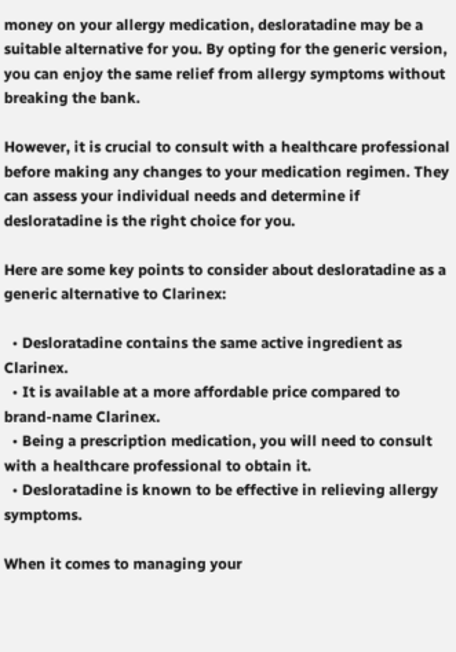money on your allergy medication, desloratadine may be a suitable alternative for you. By opting for the generic version, you can enjoy the same relief from allergy symptoms without breaking the bank.

However, it is crucial to consult with a healthcare professional before making any changes to your medication regimen. They can assess your individual needs and determine if desloratadine is the right choice for you.

Here are some key points to consider about desloratadine as a generic alternative to Clarinex:

  • Desloratadine contains the same active ingredient as Clarinex.
  • It is available at a more affordable price compared to brand-name Clarinex.
  • Being a prescription medication, you will need to consult with a healthcare professional to obtain it.
  • Desloratadine is known to be effective in relieving allergy symptoms.

When it comes to managing your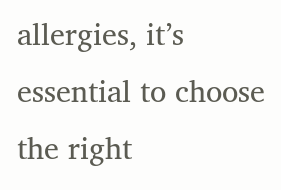allergies, it’s essential to choose the right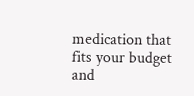medication that fits your budget and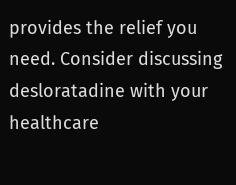provides the relief you need. Consider discussing desloratadine with your healthcare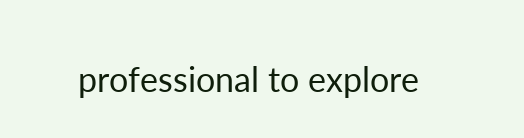professional to explore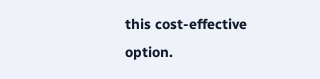this cost-effective option.